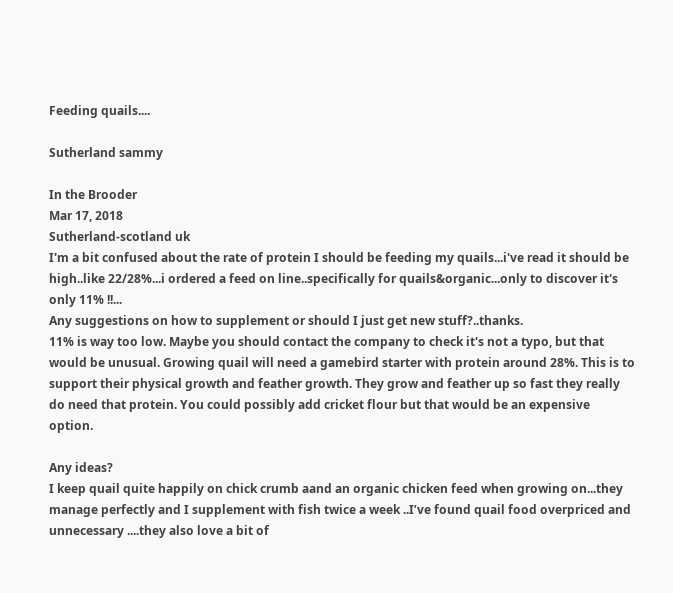Feeding quails....

Sutherland sammy

In the Brooder
Mar 17, 2018
Sutherland-scotland uk
I'm a bit confused about the rate of protein I should be feeding my quails...i've read it should be high..like 22/28%...i ordered a feed on line..specifically for quails&organic...only to discover it's only 11% !!...
Any suggestions on how to supplement or should I just get new stuff?..thanks.
11% is way too low. Maybe you should contact the company to check it's not a typo, but that would be unusual. Growing quail will need a gamebird starter with protein around 28%. This is to support their physical growth and feather growth. They grow and feather up so fast they really do need that protein. You could possibly add cricket flour but that would be an expensive option.

Any ideas?
I keep quail quite happily on chick crumb aand an organic chicken feed when growing on...they manage perfectly and I supplement with fish twice a week ..I’ve found quail food overpriced and unnecessary ....they also love a bit of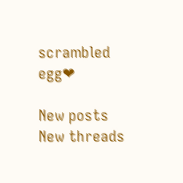scrambled egg❤

New posts New threads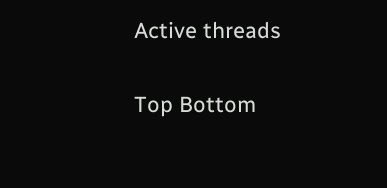Active threads

Top Bottom